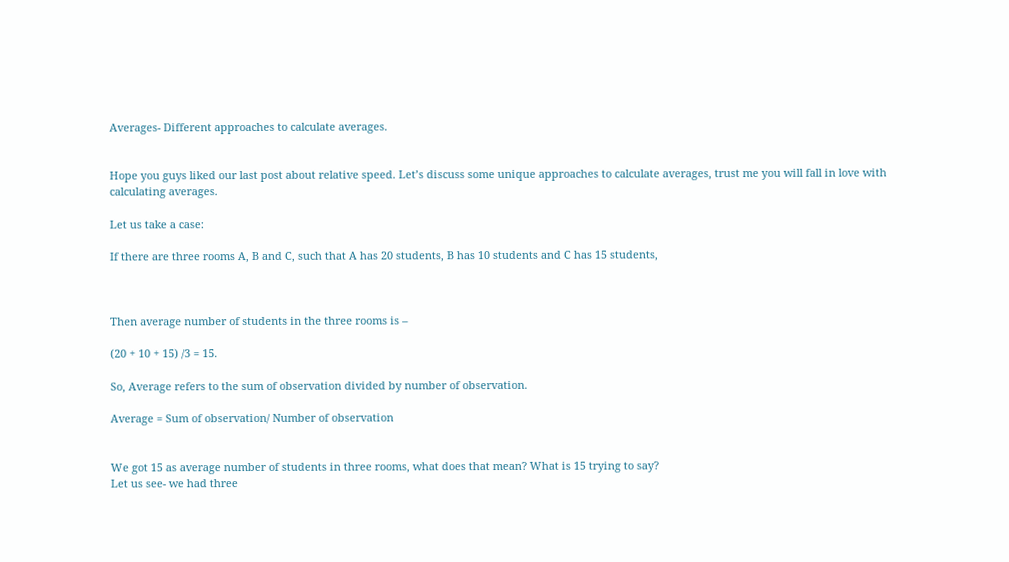Averages- Different approaches to calculate averages.


Hope you guys liked our last post about relative speed. Let’s discuss some unique approaches to calculate averages, trust me you will fall in love with calculating averages.

Let us take a case:

If there are three rooms A, B and C, such that A has 20 students, B has 10 students and C has 15 students,



Then average number of students in the three rooms is –

(20 + 10 + 15) /3 = 15.

So, Average refers to the sum of observation divided by number of observation.

Average = Sum of observation/ Number of observation


We got 15 as average number of students in three rooms, what does that mean? What is 15 trying to say?
Let us see- we had three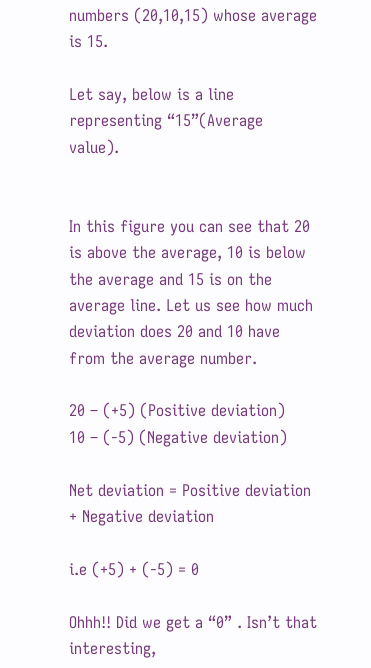numbers (20,10,15) whose average is 15.

Let say, below is a line representing “15”(Average value).


In this figure you can see that 20 is above the average, 10 is below the average and 15 is on the average line. Let us see how much deviation does 20 and 10 have from the average number.

20 – (+5) (Positive deviation)
10 – (-5) (Negative deviation)

Net deviation = Positive deviation + Negative deviation

i.e (+5) + (-5) = 0

Ohhh!! Did we get a “0” . Isn’t that interesting,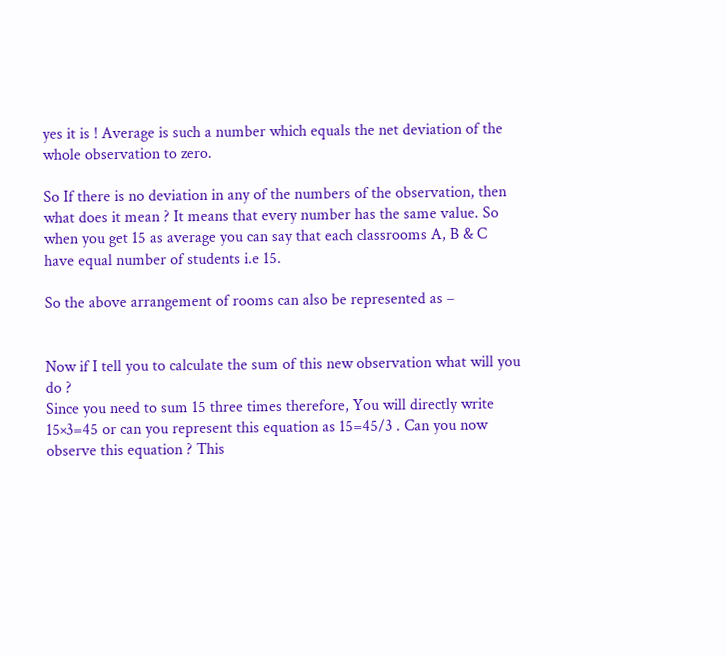yes it is ! Average is such a number which equals the net deviation of the whole observation to zero.

So If there is no deviation in any of the numbers of the observation, then what does it mean ? It means that every number has the same value. So when you get 15 as average you can say that each classrooms A, B & C have equal number of students i.e 15.

So the above arrangement of rooms can also be represented as –


Now if I tell you to calculate the sum of this new observation what will you do ?
Since you need to sum 15 three times therefore, You will directly write 15×3=45 or can you represent this equation as 15=45/3 . Can you now observe this equation ? This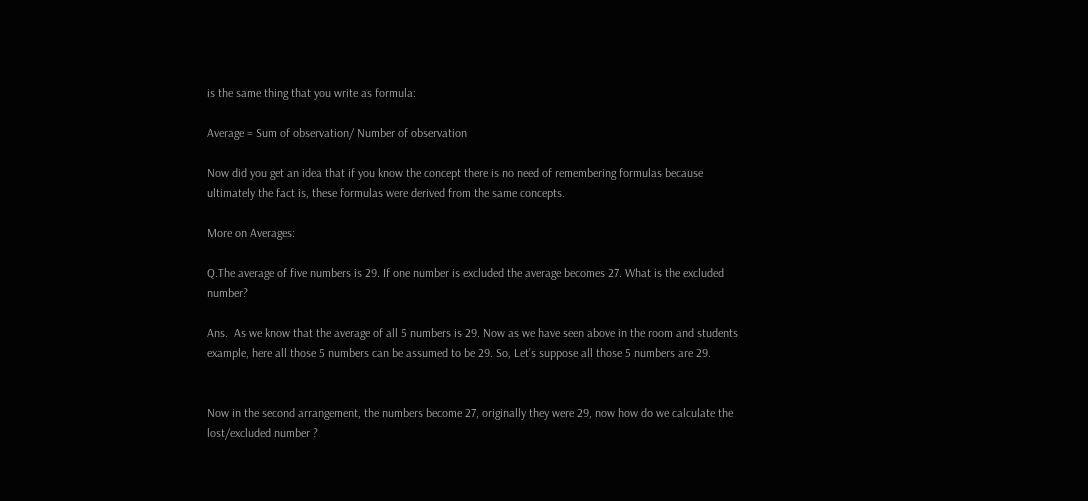is the same thing that you write as formula:

Average = Sum of observation/ Number of observation

Now did you get an idea that if you know the concept there is no need of remembering formulas because ultimately the fact is, these formulas were derived from the same concepts.

More on Averages:

Q.The average of five numbers is 29. If one number is excluded the average becomes 27. What is the excluded number?

Ans.  As we know that the average of all 5 numbers is 29. Now as we have seen above in the room and students example, here all those 5 numbers can be assumed to be 29. So, Let’s suppose all those 5 numbers are 29.


Now in the second arrangement, the numbers become 27, originally they were 29, now how do we calculate the lost/excluded number ?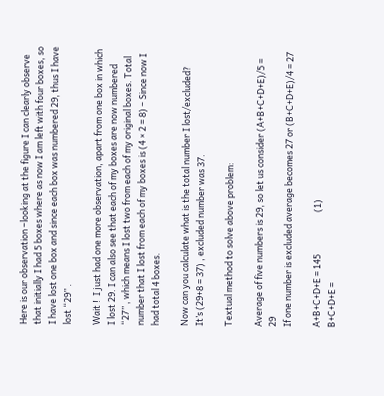Here is our observation –looking at the figure I can clearly observe that initially I had 5 boxes where as now I am left with four boxes, so I have lost one box and since each box was numbered 29, thus I have lost “29” .

Wait !  I just had one more observation, apart from one box in which I lost 29. I can also see that each of my boxes are now numbered “27” , which means I lost two from each of my original boxes. Total number that I lost from each of my boxes is (4 × 2 = 8) – Since now I had total 4 boxes.

Now can you calculate what is the total number I lost/excluded?
It’s (29+8 = 37) , excluded number was 37.

Textual method to solve above problem:

Average of five numbers is 29, so let us consider (A+B+C+D+E)/5 = 29
If one number is excluded average becomes 27 or (B+C+D+E)/4 = 27

A+B+C+D+E = 145                     (1)
B+C+D+E =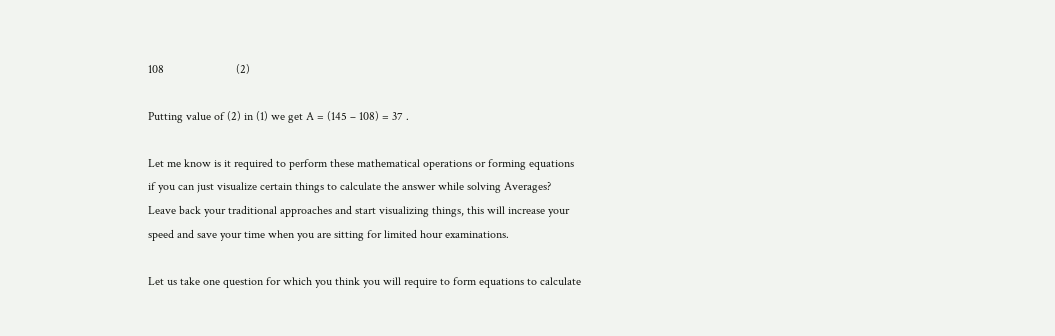108                        (2)

Putting value of (2) in (1) we get A = (145 – 108) = 37 .

Let me know is it required to perform these mathematical operations or forming equations if you can just visualize certain things to calculate the answer while solving Averages?  Leave back your traditional approaches and start visualizing things, this will increase your speed and save your time when you are sitting for limited hour examinations.

Let us take one question for which you think you will require to form equations to calculate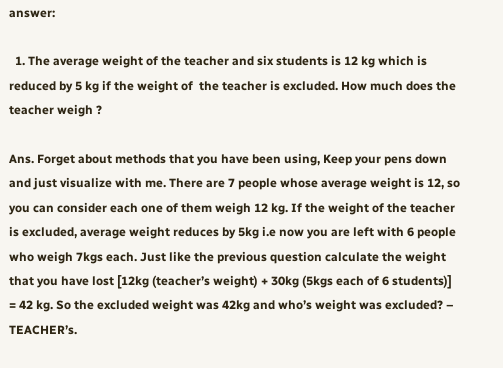answer:

  1. The average weight of the teacher and six students is 12 kg which is reduced by 5 kg if the weight of  the teacher is excluded. How much does the teacher weigh ?

Ans. Forget about methods that you have been using, Keep your pens down and just visualize with me. There are 7 people whose average weight is 12, so you can consider each one of them weigh 12 kg. If the weight of the teacher is excluded, average weight reduces by 5kg i.e now you are left with 6 people who weigh 7kgs each. Just like the previous question calculate the weight that you have lost [12kg (teacher’s weight) + 30kg (5kgs each of 6 students)] = 42 kg. So the excluded weight was 42kg and who’s weight was excluded? –  TEACHER’s.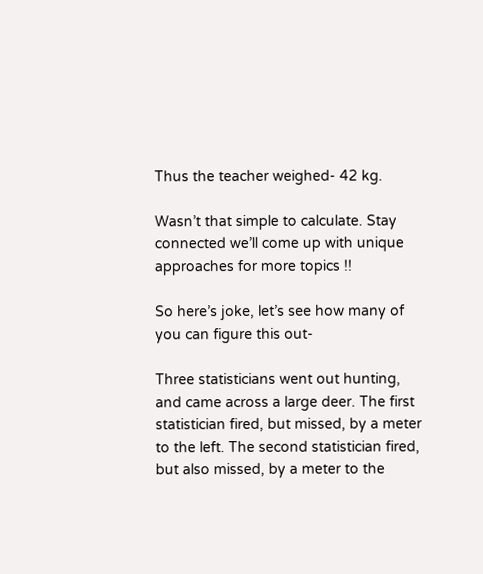Thus the teacher weighed- 42 kg.

Wasn’t that simple to calculate. Stay connected we’ll come up with unique approaches for more topics !!

So here’s joke, let’s see how many of you can figure this out-

Three statisticians went out hunting, and came across a large deer. The first statistician fired, but missed, by a meter to the left. The second statistician fired, but also missed, by a meter to the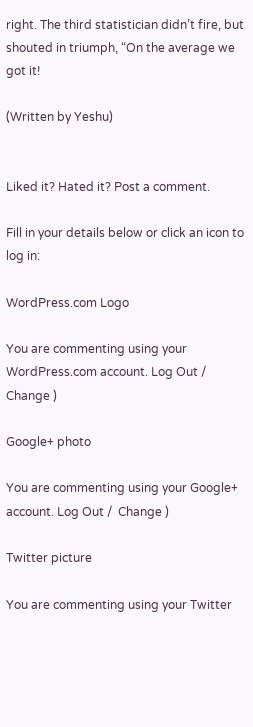right. The third statistician didn’t fire, but shouted in triumph, “On the average we got it!

(Written by Yeshu)


Liked it? Hated it? Post a comment.

Fill in your details below or click an icon to log in:

WordPress.com Logo

You are commenting using your WordPress.com account. Log Out /  Change )

Google+ photo

You are commenting using your Google+ account. Log Out /  Change )

Twitter picture

You are commenting using your Twitter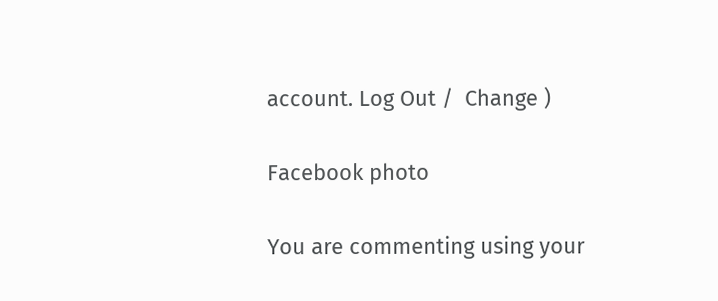account. Log Out /  Change )

Facebook photo

You are commenting using your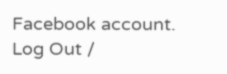Facebook account. Log Out /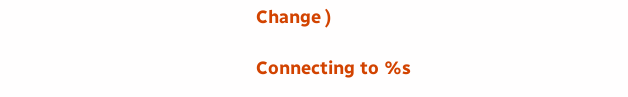Change )

Connecting to %s